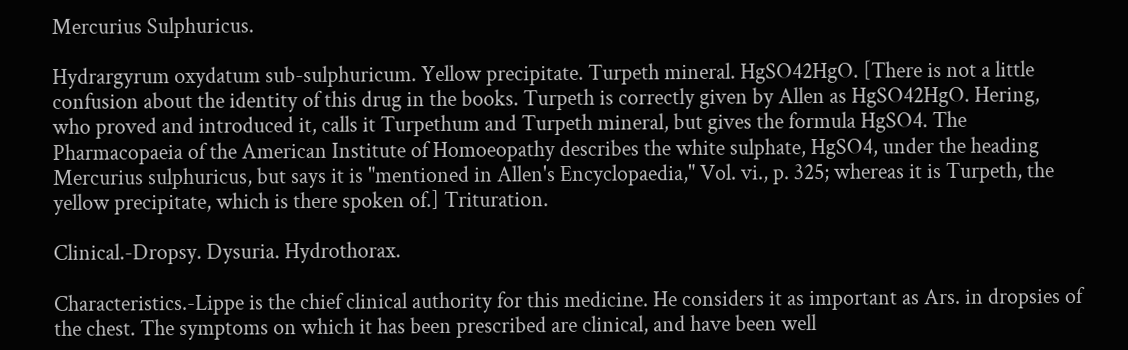Mercurius Sulphuricus.

Hydrargyrum oxydatum sub-sulphuricum. Yellow precipitate. Turpeth mineral. HgSO42HgO. [There is not a little confusion about the identity of this drug in the books. Turpeth is correctly given by Allen as HgSO42HgO. Hering, who proved and introduced it, calls it Turpethum and Turpeth mineral, but gives the formula HgSO4. The Pharmacopaeia of the American Institute of Homoeopathy describes the white sulphate, HgSO4, under the heading Mercurius sulphuricus, but says it is "mentioned in Allen's Encyclopaedia," Vol. vi., p. 325; whereas it is Turpeth, the yellow precipitate, which is there spoken of.] Trituration.

Clinical.-Dropsy. Dysuria. Hydrothorax.

Characteristics.-Lippe is the chief clinical authority for this medicine. He considers it as important as Ars. in dropsies of the chest. The symptoms on which it has been prescribed are clinical, and have been well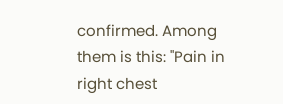confirmed. Among them is this: "Pain in right chest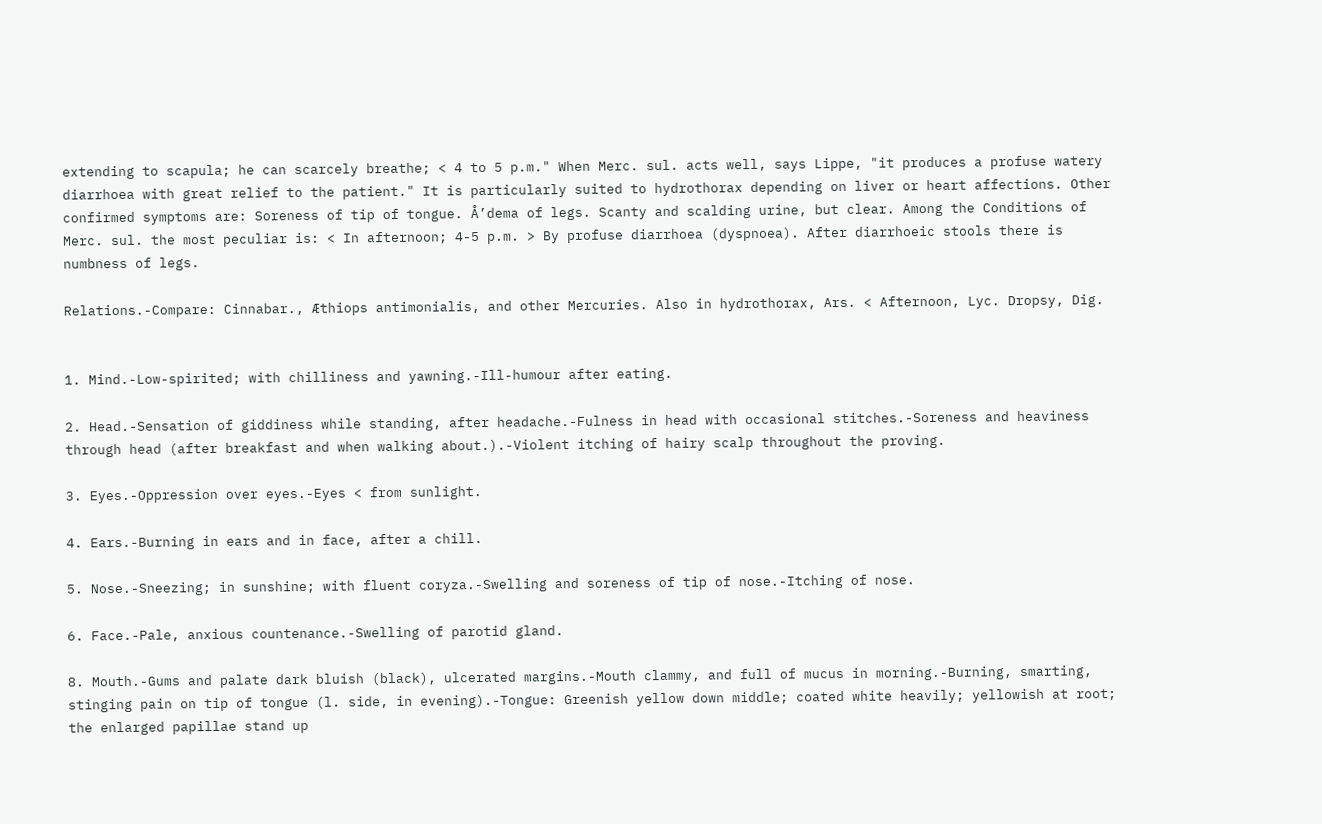extending to scapula; he can scarcely breathe; < 4 to 5 p.m." When Merc. sul. acts well, says Lippe, "it produces a profuse watery diarrhoea with great relief to the patient." It is particularly suited to hydrothorax depending on liver or heart affections. Other confirmed symptoms are: Soreness of tip of tongue. Å’dema of legs. Scanty and scalding urine, but clear. Among the Conditions of Merc. sul. the most peculiar is: < In afternoon; 4-5 p.m. > By profuse diarrhoea (dyspnoea). After diarrhoeic stools there is numbness of legs.

Relations.-Compare: Cinnabar., Æthiops antimonialis, and other Mercuries. Also in hydrothorax, Ars. < Afternoon, Lyc. Dropsy, Dig.


1. Mind.-Low-spirited; with chilliness and yawning.-Ill-humour after eating.

2. Head.-Sensation of giddiness while standing, after headache.-Fulness in head with occasional stitches.-Soreness and heaviness through head (after breakfast and when walking about.).-Violent itching of hairy scalp throughout the proving.

3. Eyes.-Oppression over eyes.-Eyes < from sunlight.

4. Ears.-Burning in ears and in face, after a chill.

5. Nose.-Sneezing; in sunshine; with fluent coryza.-Swelling and soreness of tip of nose.-Itching of nose.

6. Face.-Pale, anxious countenance.-Swelling of parotid gland.

8. Mouth.-Gums and palate dark bluish (black), ulcerated margins.-Mouth clammy, and full of mucus in morning.-Burning, smarting, stinging pain on tip of tongue (l. side, in evening).-Tongue: Greenish yellow down middle; coated white heavily; yellowish at root; the enlarged papillae stand up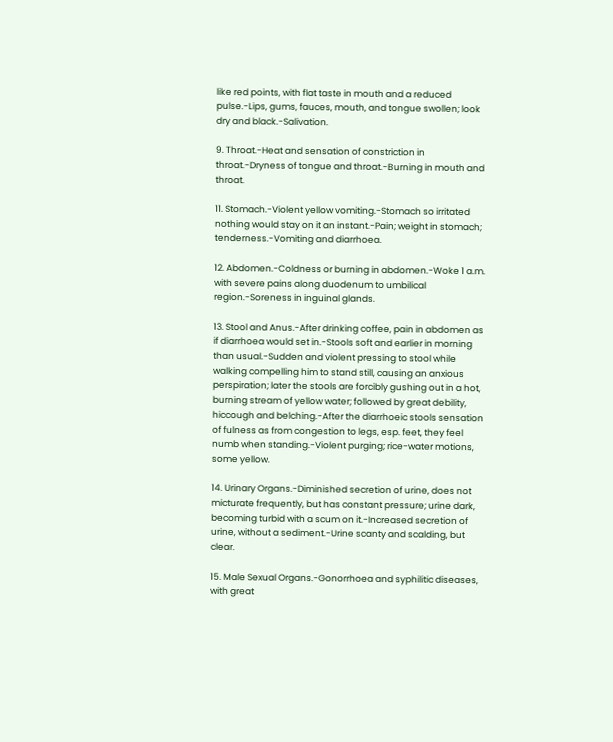like red points, with flat taste in mouth and a reduced pulse.-Lips, gums, fauces, mouth, and tongue swollen; look dry and black.-Salivation.

9. Throat.-Heat and sensation of constriction in throat.-Dryness of tongue and throat.-Burning in mouth and throat.

11. Stomach.-Violent yellow vomiting.-Stomach so irritated nothing would stay on it an instant.-Pain; weight in stomach; tenderness.-Vomiting and diarrhoea.

12. Abdomen.-Coldness or burning in abdomen.-Woke 1 a.m. with severe pains along duodenum to umbilical region.-Soreness in inguinal glands.

13. Stool and Anus.-After drinking coffee, pain in abdomen as if diarrhoea would set in.-Stools soft and earlier in morning than usual.-Sudden and violent pressing to stool while walking compelling him to stand still, causing an anxious perspiration; later the stools are forcibly gushing out in a hot, burning stream of yellow water; followed by great debility, hiccough and belching.-After the diarrhoeic stools sensation of fulness as from congestion to legs, esp. feet, they feel numb when standing.-Violent purging; rice-water motions, some yellow.

14. Urinary Organs.-Diminished secretion of urine, does not micturate frequently, but has constant pressure; urine dark, becoming turbid with a scum on it.-Increased secretion of urine, without a sediment.-Urine scanty and scalding, but clear.

15. Male Sexual Organs.-Gonorrhoea and syphilitic diseases, with great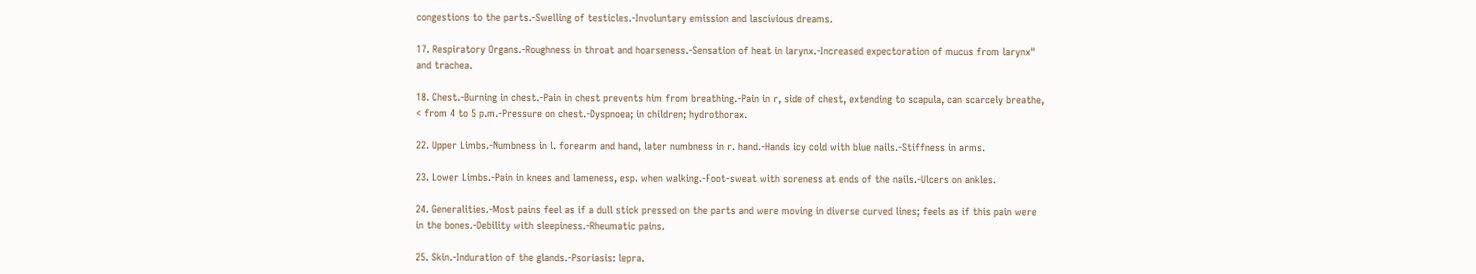congestions to the parts.-Swelling of testicles.-Involuntary emission and lascivious dreams.

17. Respiratory Organs.-Roughness in throat and hoarseness.-Sensation of heat in larynx.-Increased expectoration of mucus from larynx" and trachea.

18. Chest.-Burning in chest.-Pain in chest prevents him from breathing.-Pain in r, side of chest, extending to scapula, can scarcely breathe, < from 4 to 5 p.m.-Pressure on chest.-Dyspnoea; in children; hydrothorax.

22. Upper Limbs.-Numbness in l. forearm and hand, later numbness in r. hand.-Hands icy cold with blue nails.-Stiffness in arms.

23. Lower Limbs.-Pain in knees and lameness, esp. when walking.-Foot-sweat with soreness at ends of the nails.-Ulcers on ankles.

24. Generalities.-Most pains feel as if a dull stick pressed on the parts and were moving in diverse curved lines; feels as if this pain were in the bones.-Debility with sleepiness.-Rheumatic pains.

25. Skin.-Induration of the glands.-Psoriasis: lepra.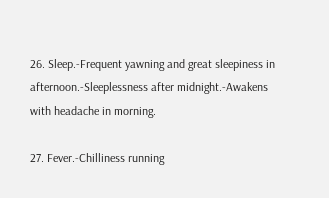26. Sleep.-Frequent yawning and great sleepiness in afternoon.-Sleeplessness after midnight.-Awakens with headache in morning.

27. Fever.-Chilliness running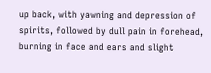up back, with yawning and depression of spirits, followed by dull pain in forehead, burning in face and ears and slight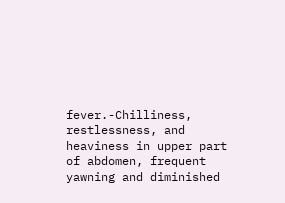fever.-Chilliness, restlessness, and heaviness in upper part of abdomen, frequent yawning and diminished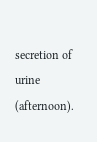secretion of urine (afternoon).